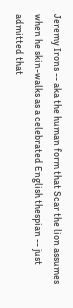Jeremy Irons -- aka the human form that Scar the lion assumes when he skin-walks as a celebrated English thespian -- just admitted that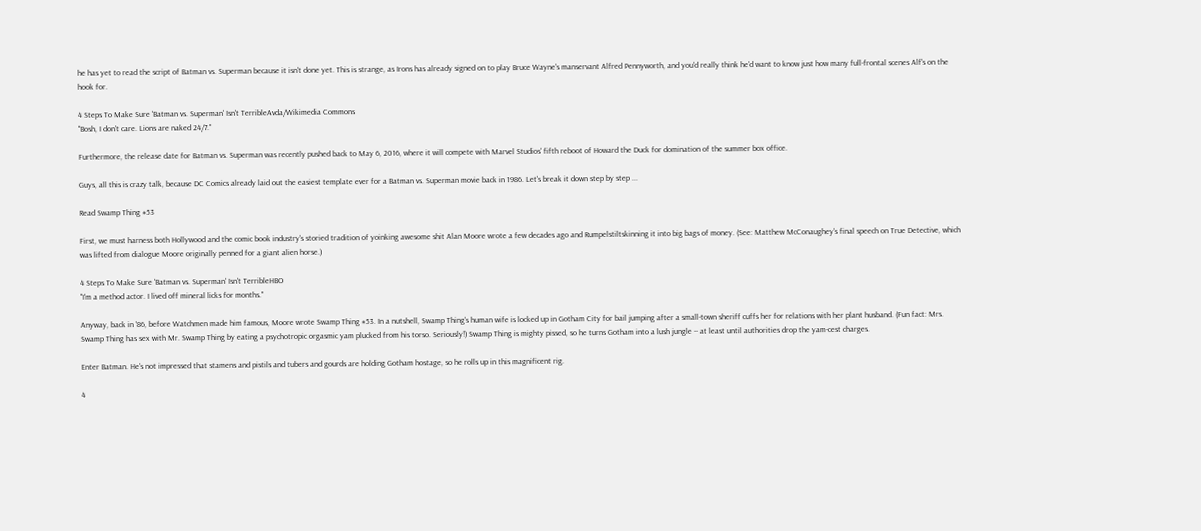he has yet to read the script of Batman vs. Superman because it isn't done yet. This is strange, as Irons has already signed on to play Bruce Wayne's manservant Alfred Pennyworth, and you'd really think he'd want to know just how many full-frontal scenes Alf's on the hook for.

4 Steps To Make Sure 'Batman vs. Superman' Isn't TerribleAvda/Wikimedia Commons
"Bosh, I don't care. Lions are naked 24/7."

Furthermore, the release date for Batman vs. Superman was recently pushed back to May 6, 2016, where it will compete with Marvel Studios' fifth reboot of Howard the Duck for domination of the summer box office.

Guys, all this is crazy talk, because DC Comics already laid out the easiest template ever for a Batman vs. Superman movie back in 1986. Let's break it down step by step ...

Read Swamp Thing #53

First, we must harness both Hollywood and the comic book industry's storied tradition of yoinking awesome shit Alan Moore wrote a few decades ago and Rumpelstiltskinning it into big bags of money. (See: Matthew McConaughey's final speech on True Detective, which was lifted from dialogue Moore originally penned for a giant alien horse.)

4 Steps To Make Sure 'Batman vs. Superman' Isn't TerribleHBO
"I'm a method actor. I lived off mineral licks for months."

Anyway, back in '86, before Watchmen made him famous, Moore wrote Swamp Thing #53. In a nutshell, Swamp Thing's human wife is locked up in Gotham City for bail jumping after a small-town sheriff cuffs her for relations with her plant husband. (Fun fact: Mrs. Swamp Thing has sex with Mr. Swamp Thing by eating a psychotropic orgasmic yam plucked from his torso. Seriously!) Swamp Thing is mighty pissed, so he turns Gotham into a lush jungle -- at least until authorities drop the yam-cest charges.

Enter Batman. He's not impressed that stamens and pistils and tubers and gourds are holding Gotham hostage, so he rolls up in this magnificent rig.

4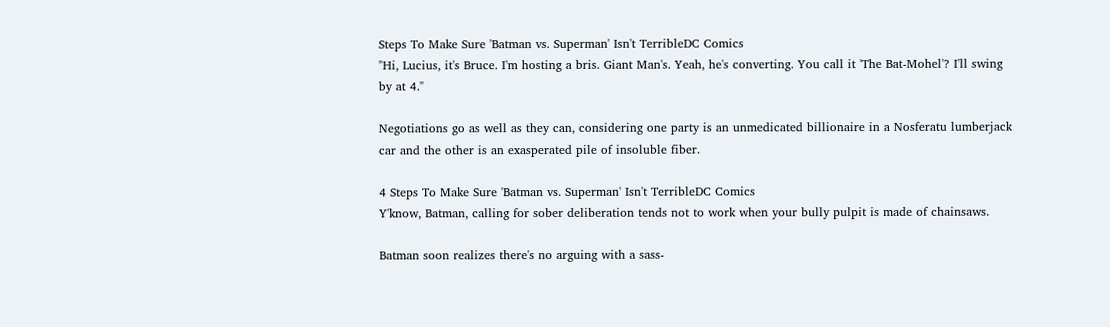Steps To Make Sure 'Batman vs. Superman' Isn't TerribleDC Comics
"Hi, Lucius, it's Bruce. I'm hosting a bris. Giant Man's. Yeah, he's converting. You call it 'The Bat-Mohel'? I'll swing by at 4."

Negotiations go as well as they can, considering one party is an unmedicated billionaire in a Nosferatu lumberjack car and the other is an exasperated pile of insoluble fiber.

4 Steps To Make Sure 'Batman vs. Superman' Isn't TerribleDC Comics
Y'know, Batman, calling for sober deliberation tends not to work when your bully pulpit is made of chainsaws.

Batman soon realizes there's no arguing with a sass-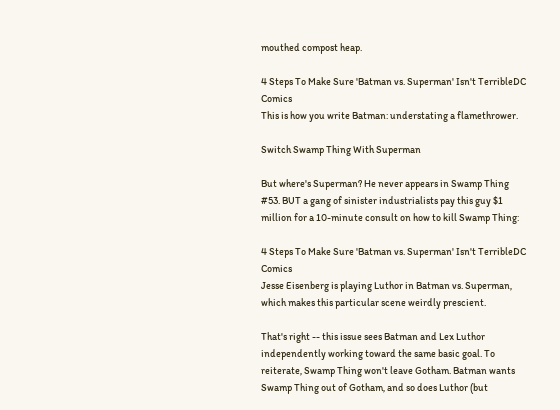mouthed compost heap.

4 Steps To Make Sure 'Batman vs. Superman' Isn't TerribleDC Comics
This is how you write Batman: understating a flamethrower.

Switch Swamp Thing With Superman

But where's Superman? He never appears in Swamp Thing #53. BUT a gang of sinister industrialists pay this guy $1 million for a 10-minute consult on how to kill Swamp Thing:

4 Steps To Make Sure 'Batman vs. Superman' Isn't TerribleDC Comics
Jesse Eisenberg is playing Luthor in Batman vs. Superman, which makes this particular scene weirdly prescient.

That's right -- this issue sees Batman and Lex Luthor independently working toward the same basic goal. To reiterate, Swamp Thing won't leave Gotham. Batman wants Swamp Thing out of Gotham, and so does Luthor (but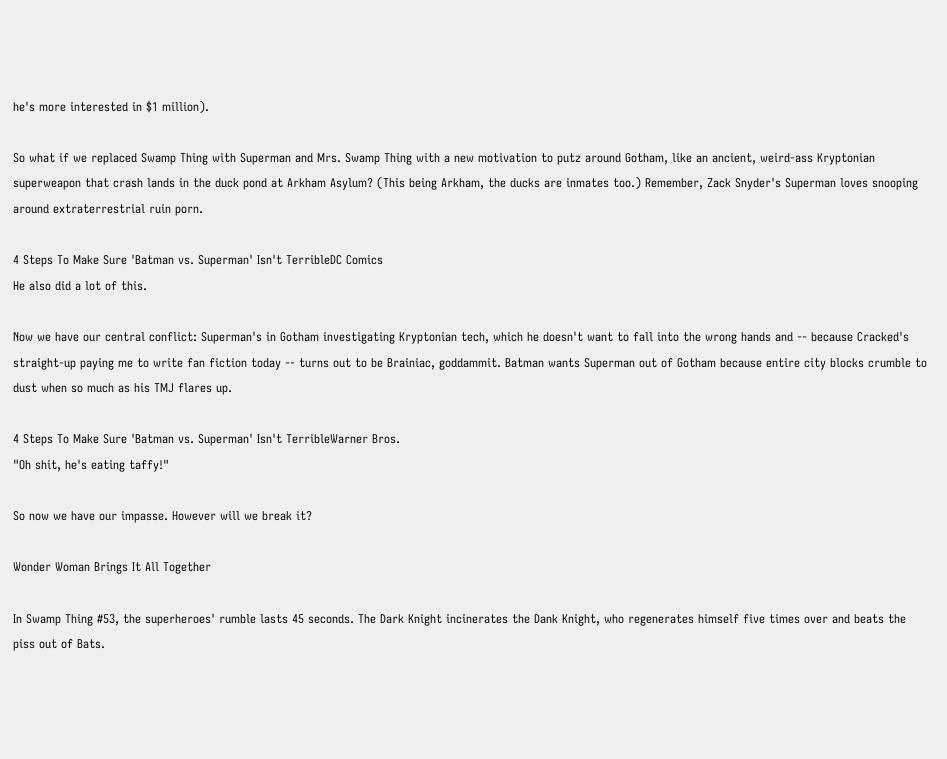he's more interested in $1 million).

So what if we replaced Swamp Thing with Superman and Mrs. Swamp Thing with a new motivation to putz around Gotham, like an ancient, weird-ass Kryptonian superweapon that crash lands in the duck pond at Arkham Asylum? (This being Arkham, the ducks are inmates too.) Remember, Zack Snyder's Superman loves snooping around extraterrestrial ruin porn.

4 Steps To Make Sure 'Batman vs. Superman' Isn't TerribleDC Comics
He also did a lot of this.

Now we have our central conflict: Superman's in Gotham investigating Kryptonian tech, which he doesn't want to fall into the wrong hands and -- because Cracked's straight-up paying me to write fan fiction today -- turns out to be Brainiac, goddammit. Batman wants Superman out of Gotham because entire city blocks crumble to dust when so much as his TMJ flares up.

4 Steps To Make Sure 'Batman vs. Superman' Isn't TerribleWarner Bros.
"Oh shit, he's eating taffy!"

So now we have our impasse. However will we break it?

Wonder Woman Brings It All Together

In Swamp Thing #53, the superheroes' rumble lasts 45 seconds. The Dark Knight incinerates the Dank Knight, who regenerates himself five times over and beats the piss out of Bats.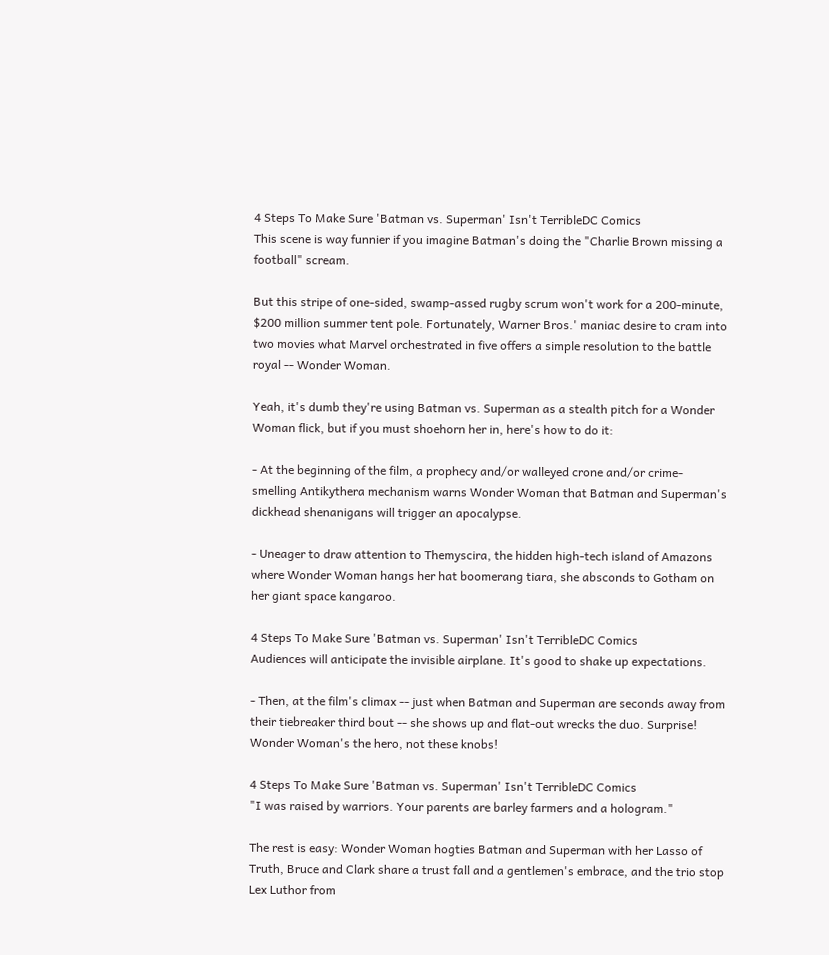4 Steps To Make Sure 'Batman vs. Superman' Isn't TerribleDC Comics
This scene is way funnier if you imagine Batman's doing the "Charlie Brown missing a football" scream.

But this stripe of one-sided, swamp-assed rugby scrum won't work for a 200-minute, $200 million summer tent pole. Fortunately, Warner Bros.' maniac desire to cram into two movies what Marvel orchestrated in five offers a simple resolution to the battle royal -- Wonder Woman.

Yeah, it's dumb they're using Batman vs. Superman as a stealth pitch for a Wonder Woman flick, but if you must shoehorn her in, here's how to do it:

- At the beginning of the film, a prophecy and/or walleyed crone and/or crime-smelling Antikythera mechanism warns Wonder Woman that Batman and Superman's dickhead shenanigans will trigger an apocalypse.

- Uneager to draw attention to Themyscira, the hidden high-tech island of Amazons where Wonder Woman hangs her hat boomerang tiara, she absconds to Gotham on her giant space kangaroo.

4 Steps To Make Sure 'Batman vs. Superman' Isn't TerribleDC Comics
Audiences will anticipate the invisible airplane. It's good to shake up expectations.

- Then, at the film's climax -- just when Batman and Superman are seconds away from their tiebreaker third bout -- she shows up and flat-out wrecks the duo. Surprise! Wonder Woman's the hero, not these knobs!

4 Steps To Make Sure 'Batman vs. Superman' Isn't TerribleDC Comics
"I was raised by warriors. Your parents are barley farmers and a hologram."

The rest is easy: Wonder Woman hogties Batman and Superman with her Lasso of Truth, Bruce and Clark share a trust fall and a gentlemen's embrace, and the trio stop Lex Luthor from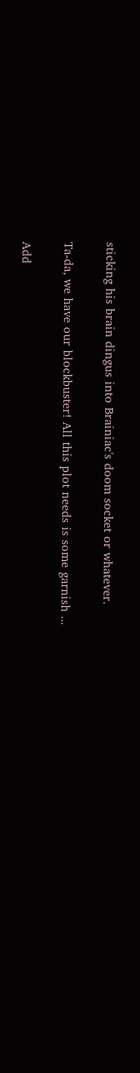sticking his brain dingus into Brainiac's doom socket or whatever.

Ta-da, we have our blockbuster! All this plot needs is some garnish ...

Add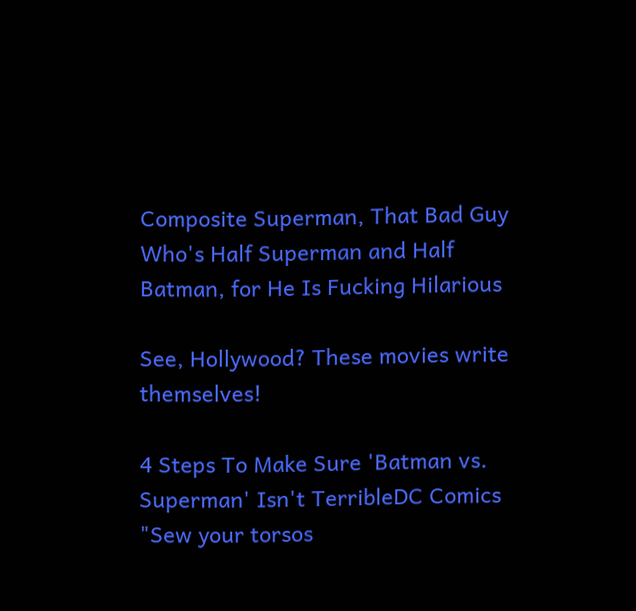Composite Superman, That Bad Guy Who's Half Superman and Half Batman, for He Is Fucking Hilarious

See, Hollywood? These movies write themselves!

4 Steps To Make Sure 'Batman vs. Superman' Isn't TerribleDC Comics
"Sew your torsos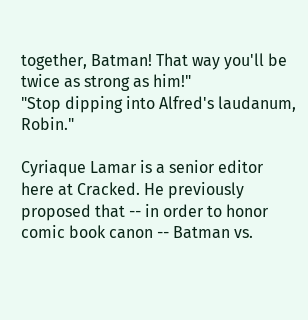together, Batman! That way you'll be twice as strong as him!"
"Stop dipping into Alfred's laudanum, Robin."

Cyriaque Lamar is a senior editor here at Cracked. He previously proposed that -- in order to honor comic book canon -- Batman vs.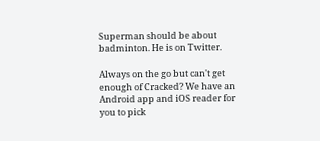Superman should be about badminton. He is on Twitter.

Always on the go but can't get enough of Cracked? We have an Android app and iOS reader for you to pick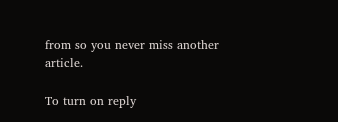from so you never miss another article.

To turn on reply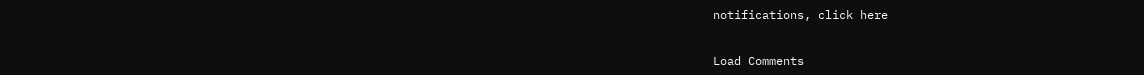notifications, click here


Load Comments